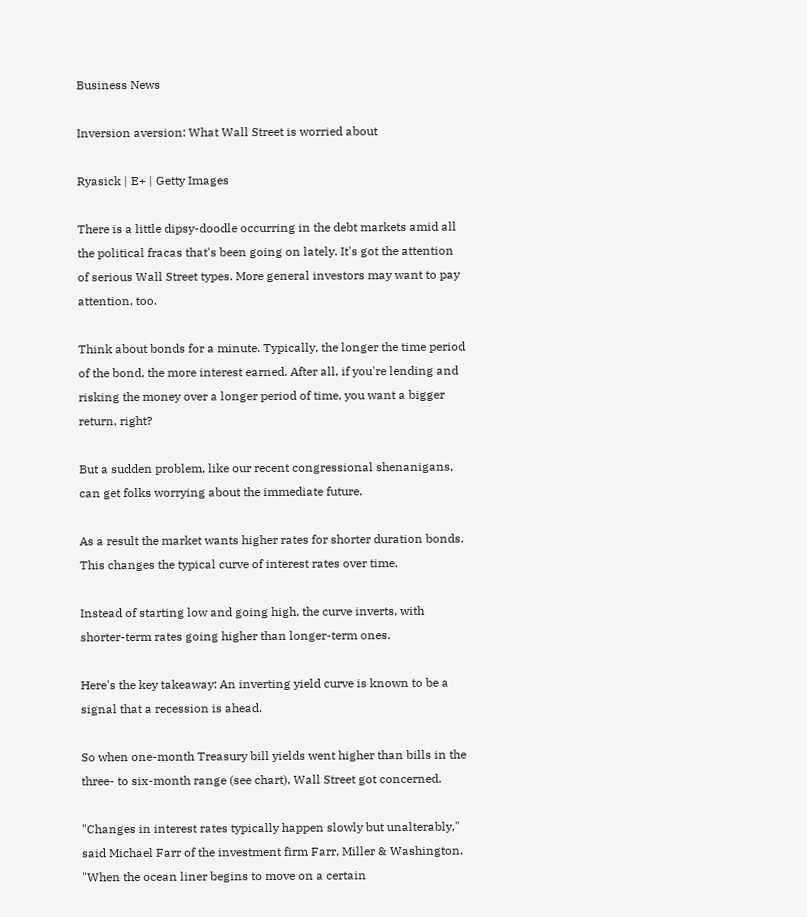Business News

Inversion aversion: What Wall Street is worried about

Ryasick | E+ | Getty Images

There is a little dipsy-doodle occurring in the debt markets amid all the political fracas that's been going on lately. It's got the attention of serious Wall Street types. More general investors may want to pay attention, too.

Think about bonds for a minute. Typically, the longer the time period of the bond, the more interest earned. After all, if you're lending and risking the money over a longer period of time, you want a bigger return, right?

But a sudden problem, like our recent congressional shenanigans, can get folks worrying about the immediate future.

As a result the market wants higher rates for shorter duration bonds. This changes the typical curve of interest rates over time.

Instead of starting low and going high, the curve inverts, with shorter-term rates going higher than longer-term ones.

Here's the key takeaway: An inverting yield curve is known to be a signal that a recession is ahead.

So when one-month Treasury bill yields went higher than bills in the three- to six-month range (see chart), Wall Street got concerned.

"Changes in interest rates typically happen slowly but unalterably," said Michael Farr of the investment firm Farr, Miller & Washington. "When the ocean liner begins to move on a certain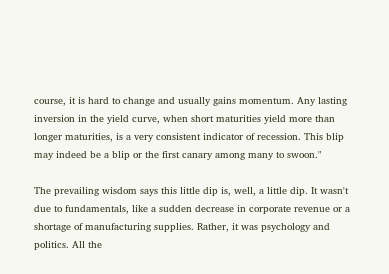course, it is hard to change and usually gains momentum. Any lasting inversion in the yield curve, when short maturities yield more than longer maturities, is a very consistent indicator of recession. This blip may indeed be a blip or the first canary among many to swoon."

The prevailing wisdom says this little dip is, well, a little dip. It wasn't due to fundamentals, like a sudden decrease in corporate revenue or a shortage of manufacturing supplies. Rather, it was psychology and politics. All the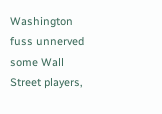Washington fuss unnerved some Wall Street players,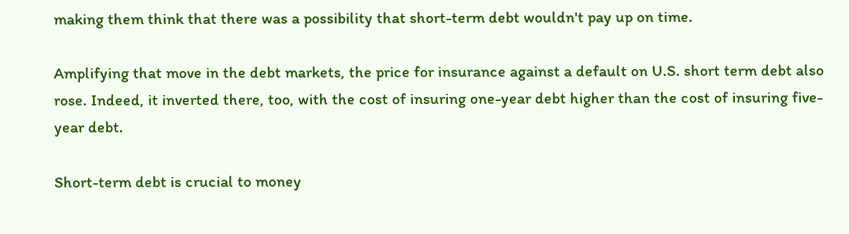making them think that there was a possibility that short-term debt wouldn't pay up on time.

Amplifying that move in the debt markets, the price for insurance against a default on U.S. short term debt also rose. Indeed, it inverted there, too, with the cost of insuring one-year debt higher than the cost of insuring five-year debt.

Short-term debt is crucial to money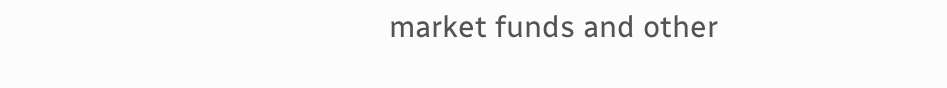market funds and other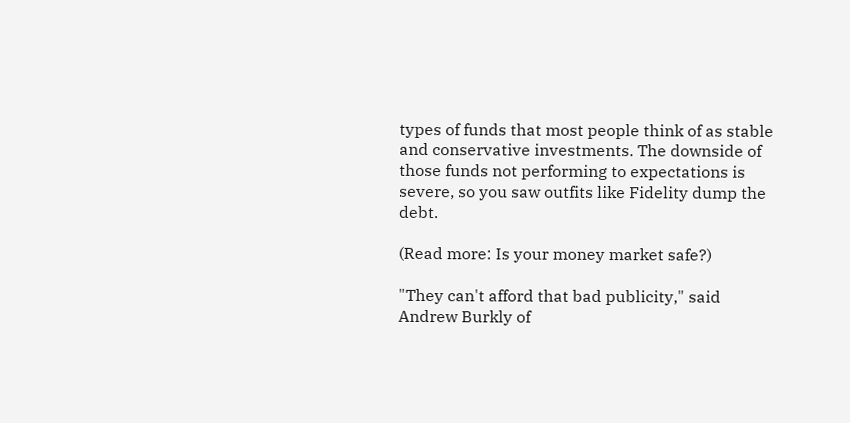types of funds that most people think of as stable and conservative investments. The downside of those funds not performing to expectations is severe, so you saw outfits like Fidelity dump the debt.

(Read more: Is your money market safe?)

"They can't afford that bad publicity," said Andrew Burkly of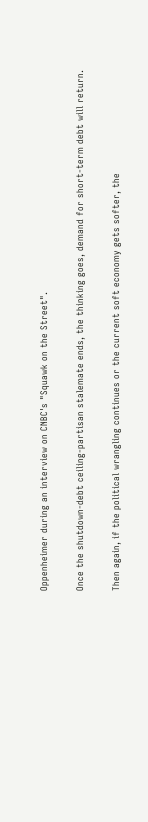Oppenheimer during an interview on CNBC's "Squawk on the Street".

Once the shutdown-debt ceiling-partisan stalemate ends, the thinking goes, demand for short-term debt will return.

Then again, if the political wrangling continues or the current soft economy gets softer, the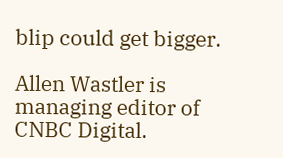blip could get bigger.

Allen Wastler is managing editor of CNBC Digital.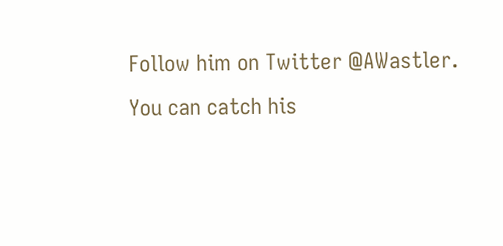Follow him on Twitter @AWastler. You can catch his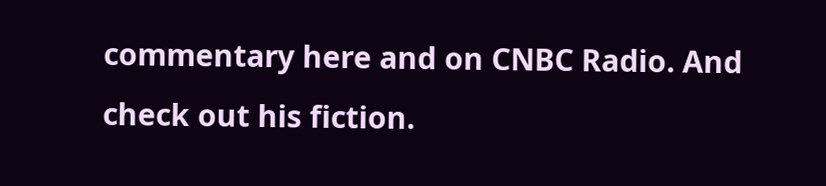commentary here and on CNBC Radio. And check out his fiction.